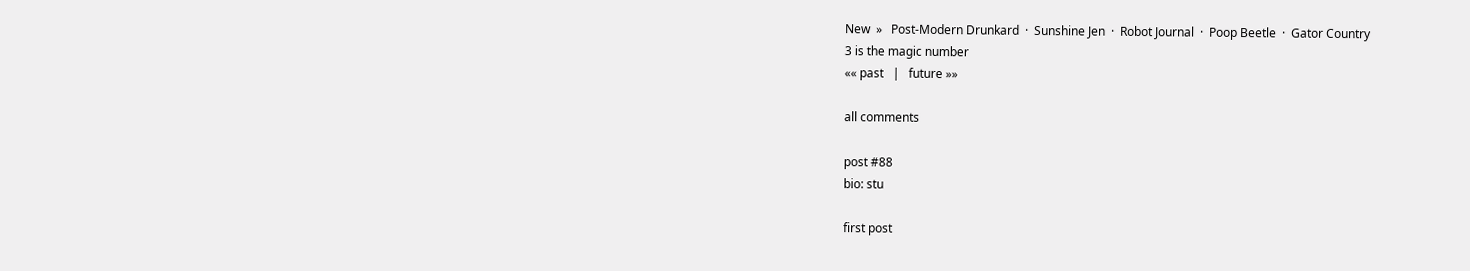New  »   Post-Modern Drunkard  ·  Sunshine Jen  ·  Robot Journal  ·  Poop Beetle  ·  Gator Country
3 is the magic number
«« past   |   future »»

all comments

post #88
bio: stu

first post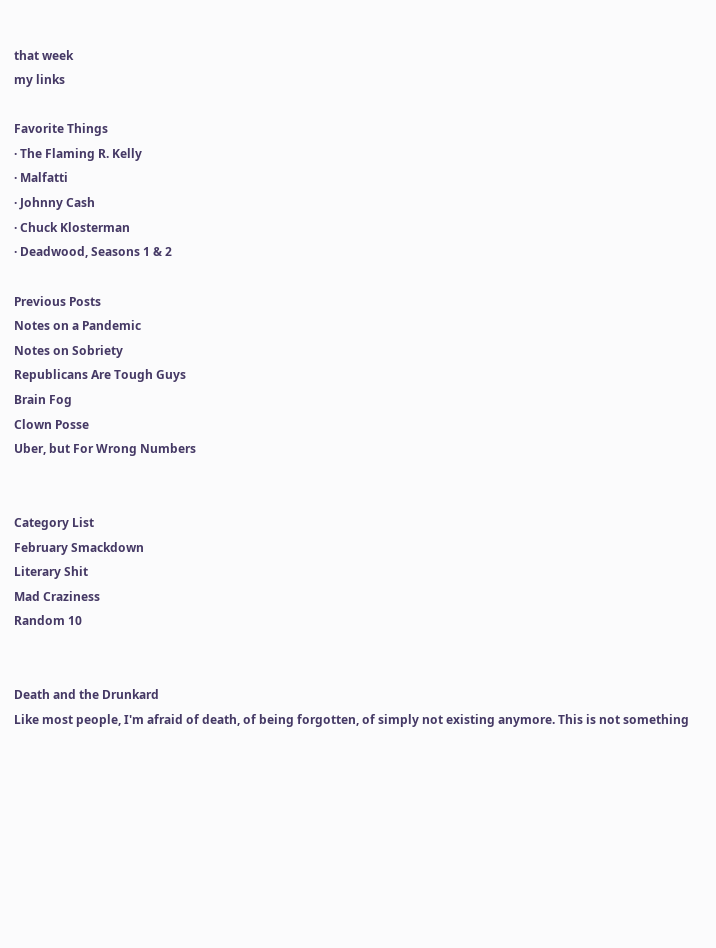that week
my links

Favorite Things
· The Flaming R. Kelly
· Malfatti
· Johnny Cash
· Chuck Klosterman
· Deadwood, Seasons 1 & 2

Previous Posts
Notes on a Pandemic
Notes on Sobriety
Republicans Are Tough Guys
Brain Fog
Clown Posse
Uber, but For Wrong Numbers


Category List
February Smackdown
Literary Shit
Mad Craziness
Random 10


Death and the Drunkard
Like most people, I'm afraid of death, of being forgotten, of simply not existing anymore. This is not something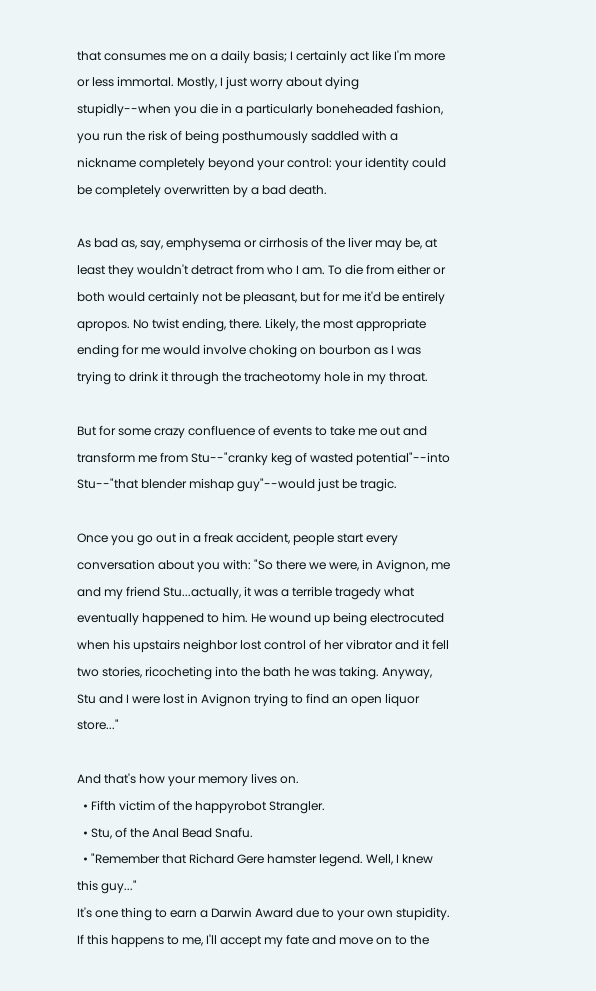that consumes me on a daily basis; I certainly act like I'm more or less immortal. Mostly, I just worry about dying stupidly--when you die in a particularly boneheaded fashion, you run the risk of being posthumously saddled with a nickname completely beyond your control: your identity could be completely overwritten by a bad death.

As bad as, say, emphysema or cirrhosis of the liver may be, at least they wouldn't detract from who I am. To die from either or both would certainly not be pleasant, but for me it'd be entirely apropos. No twist ending, there. Likely, the most appropriate ending for me would involve choking on bourbon as I was trying to drink it through the tracheotomy hole in my throat.

But for some crazy confluence of events to take me out and transform me from Stu--"cranky keg of wasted potential"--into Stu--"that blender mishap guy"--would just be tragic.

Once you go out in a freak accident, people start every conversation about you with: "So there we were, in Avignon, me and my friend Stu...actually, it was a terrible tragedy what eventually happened to him. He wound up being electrocuted when his upstairs neighbor lost control of her vibrator and it fell two stories, ricocheting into the bath he was taking. Anyway, Stu and I were lost in Avignon trying to find an open liquor store..."

And that's how your memory lives on.
  • Fifth victim of the happyrobot Strangler.
  • Stu, of the Anal Bead Snafu.
  • "Remember that Richard Gere hamster legend. Well, I knew this guy..."
It's one thing to earn a Darwin Award due to your own stupidity. If this happens to me, I'll accept my fate and move on to the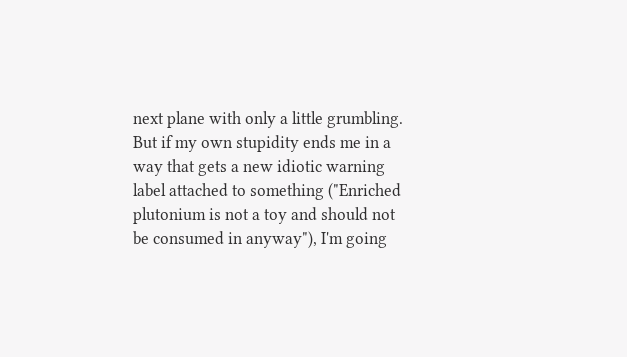next plane with only a little grumbling. But if my own stupidity ends me in a way that gets a new idiotic warning label attached to something ("Enriched plutonium is not a toy and should not be consumed in anyway"), I'm going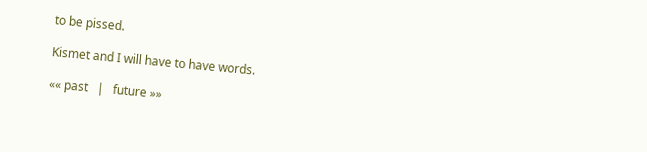to be pissed.

Kismet and I will have to have words.

«« past   |   future »»